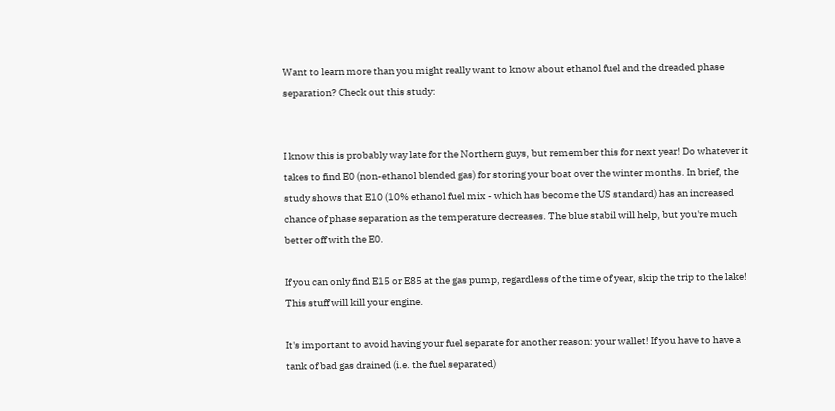Want to learn more than you might really want to know about ethanol fuel and the dreaded phase separation? Check out this study:


I know this is probably way late for the Northern guys, but remember this for next year! Do whatever it takes to find E0 (non-ethanol blended gas) for storing your boat over the winter months. In brief, the study shows that E10 (10% ethanol fuel mix - which has become the US standard) has an increased chance of phase separation as the temperature decreases. The blue stabil will help, but you're much better off with the E0.

If you can only find E15 or E85 at the gas pump, regardless of the time of year, skip the trip to the lake! This stuff will kill your engine.

It's important to avoid having your fuel separate for another reason: your wallet! If you have to have a tank of bad gas drained (i.e. the fuel separated)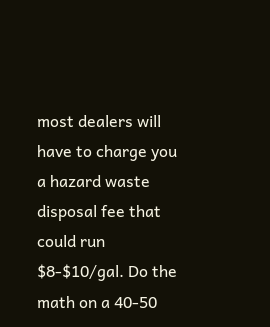most dealers will have to charge you a hazard waste disposal fee that could run $8-$10/gal. Do the math on a 40-50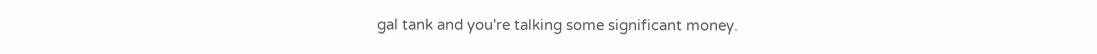gal tank and you're talking some significant money.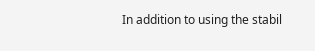In addition to using the stabil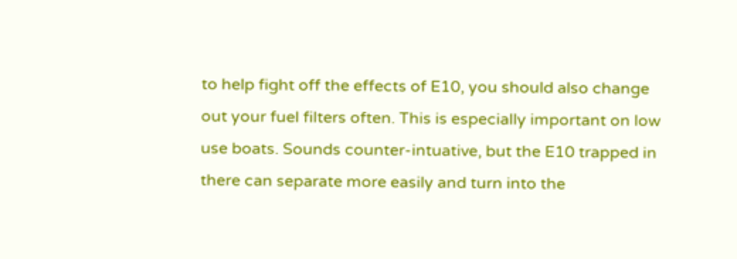to help fight off the effects of E10, you should also change out your fuel filters often. This is especially important on low use boats. Sounds counter-intuative, but the E10 trapped in there can separate more easily and turn into the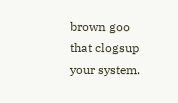brown goo that clogsup your system.